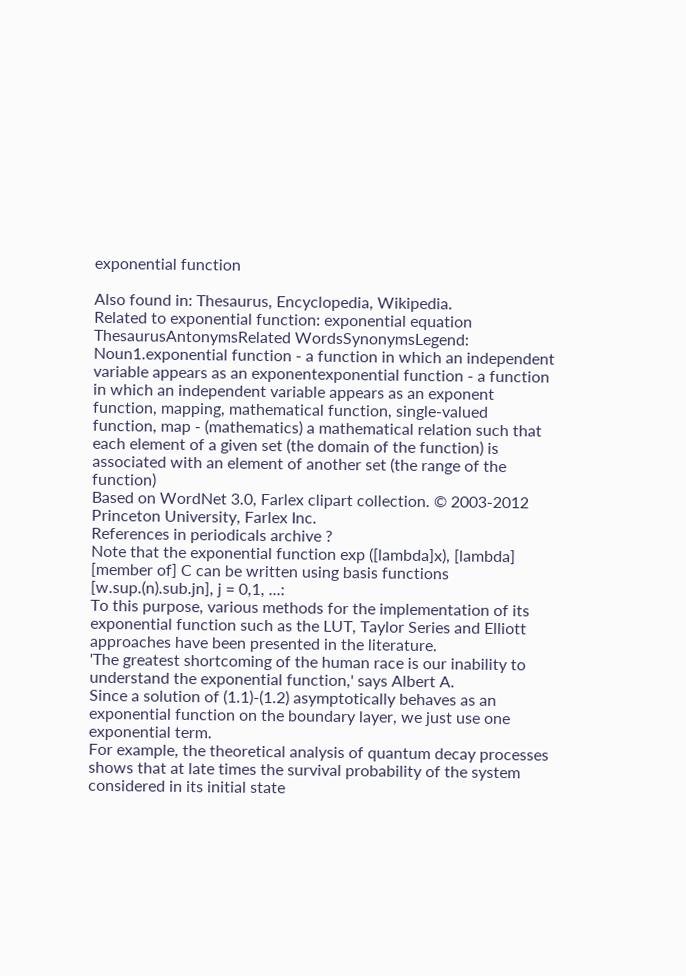exponential function

Also found in: Thesaurus, Encyclopedia, Wikipedia.
Related to exponential function: exponential equation
ThesaurusAntonymsRelated WordsSynonymsLegend:
Noun1.exponential function - a function in which an independent variable appears as an exponentexponential function - a function in which an independent variable appears as an exponent
function, mapping, mathematical function, single-valued function, map - (mathematics) a mathematical relation such that each element of a given set (the domain of the function) is associated with an element of another set (the range of the function)
Based on WordNet 3.0, Farlex clipart collection. © 2003-2012 Princeton University, Farlex Inc.
References in periodicals archive ?
Note that the exponential function exp ([lambda]x), [lambda] [member of] C can be written using basis functions [w.sup.(n).sub.jn], j = 0,1, ...:
To this purpose, various methods for the implementation of its exponential function such as the LUT, Taylor Series and Elliott approaches have been presented in the literature.
'The greatest shortcoming of the human race is our inability to understand the exponential function,' says Albert A.
Since a solution of (1.1)-(1.2) asymptotically behaves as an exponential function on the boundary layer, we just use one exponential term.
For example, the theoretical analysis of quantum decay processes shows that at late times the survival probability of the system considered in its initial state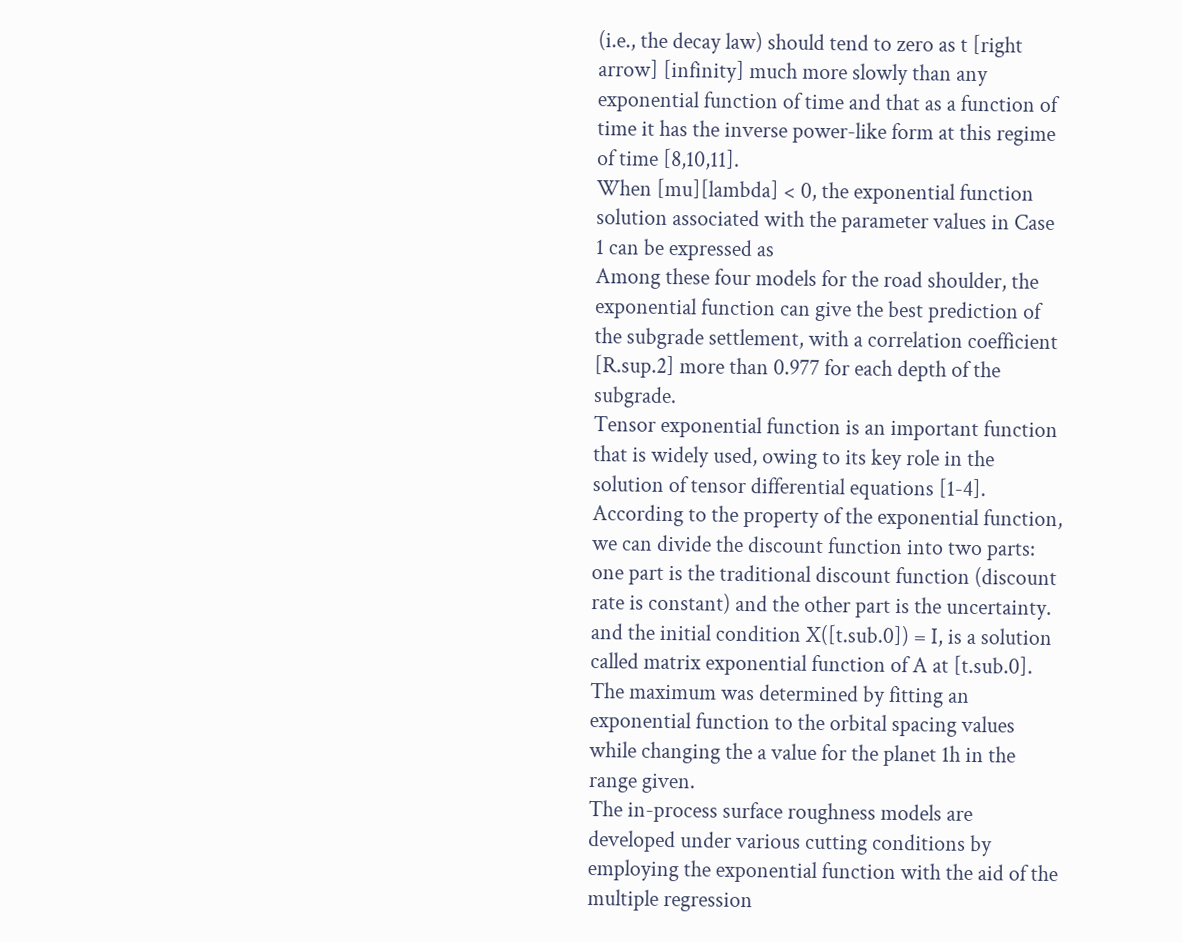(i.e., the decay law) should tend to zero as t [right arrow] [infinity] much more slowly than any exponential function of time and that as a function of time it has the inverse power-like form at this regime of time [8,10,11].
When [mu][lambda] < 0, the exponential function solution associated with the parameter values in Case 1 can be expressed as
Among these four models for the road shoulder, the exponential function can give the best prediction of the subgrade settlement, with a correlation coefficient [R.sup.2] more than 0.977 for each depth of the subgrade.
Tensor exponential function is an important function that is widely used, owing to its key role in the solution of tensor differential equations [1-4].
According to the property of the exponential function, we can divide the discount function into two parts: one part is the traditional discount function (discount rate is constant) and the other part is the uncertainty.
and the initial condition X([t.sub.0]) = I, is a solution called matrix exponential function of A at [t.sub.0].
The maximum was determined by fitting an exponential function to the orbital spacing values while changing the a value for the planet 1h in the range given.
The in-process surface roughness models are developed under various cutting conditions by employing the exponential function with the aid of the multiple regression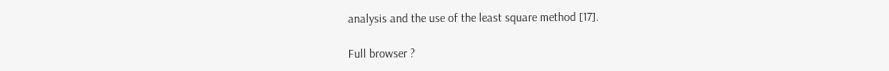analysis and the use of the least square method [17].

Full browser ?